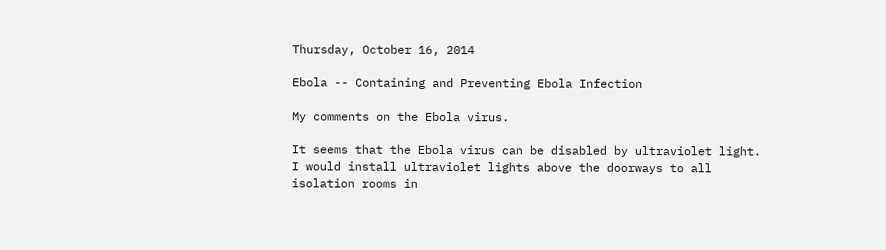Thursday, October 16, 2014

Ebola -- Containing and Preventing Ebola Infection

My comments on the Ebola virus.

It seems that the Ebola virus can be disabled by ultraviolet light.
I would install ultraviolet lights above the doorways to all isolation rooms in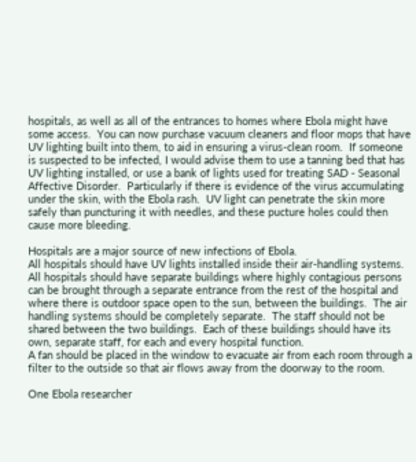hospitals, as well as all of the entrances to homes where Ebola might have some access.  You can now purchase vacuum cleaners and floor mops that have UV lighting built into them, to aid in ensuring a virus-clean room.  If someone is suspected to be infected, I would advise them to use a tanning bed that has UV lighting installed, or use a bank of lights used for treating SAD - Seasonal Affective Disorder.  Particularly if there is evidence of the virus accumulating under the skin, with the Ebola rash.  UV light can penetrate the skin more safely than puncturing it with needles, and these pucture holes could then cause more bleeding.

Hospitals are a major source of new infections of Ebola.
All hospitals should have UV lights installed inside their air-handling systems.  All hospitals should have separate buildings where highly contagious persons can be brought through a separate entrance from the rest of the hospital and where there is outdoor space open to the sun, between the buildings.  The air handling systems should be completely separate.  The staff should not be shared between the two buildings.  Each of these buildings should have its own, separate staff, for each and every hospital function.
A fan should be placed in the window to evacuate air from each room through a filter to the outside so that air flows away from the doorway to the room.

One Ebola researcher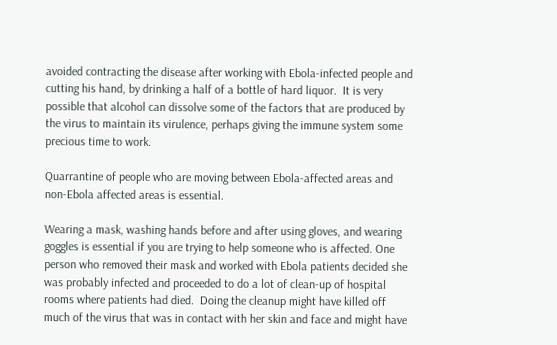avoided contracting the disease after working with Ebola-infected people and cutting his hand, by drinking a half of a bottle of hard liquor.  It is very possible that alcohol can dissolve some of the factors that are produced by the virus to maintain its virulence, perhaps giving the immune system some precious time to work.

Quarrantine of people who are moving between Ebola-affected areas and non-Ebola affected areas is essential.

Wearing a mask, washing hands before and after using gloves, and wearing goggles is essential if you are trying to help someone who is affected. One person who removed their mask and worked with Ebola patients decided she was probably infected and proceeded to do a lot of clean-up of hospital rooms where patients had died.  Doing the cleanup might have killed off much of the virus that was in contact with her skin and face and might have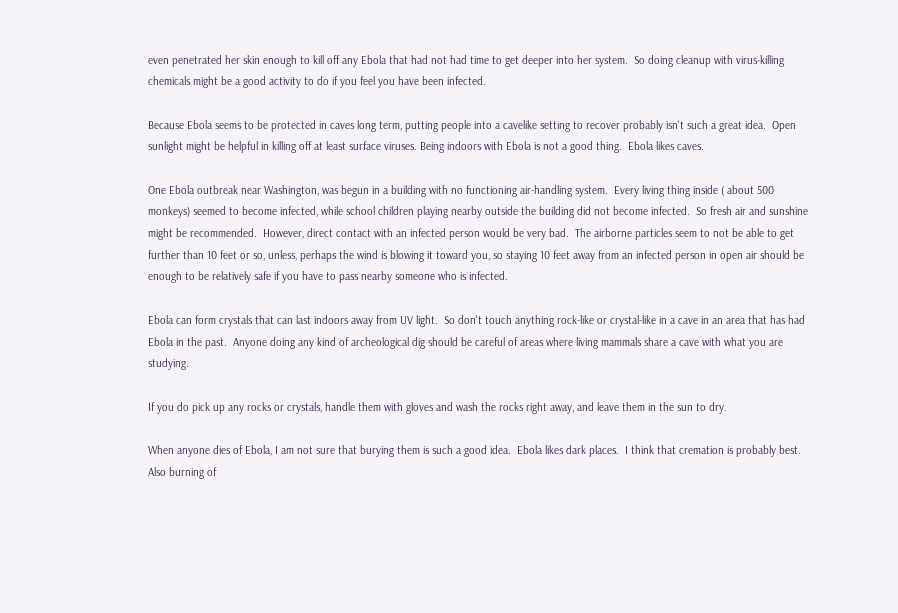even penetrated her skin enough to kill off any Ebola that had not had time to get deeper into her system.  So doing cleanup with virus-killing chemicals might be a good activity to do if you feel you have been infected.

Because Ebola seems to be protected in caves long term, putting people into a cavelike setting to recover probably isn't such a great idea.  Open sunlight might be helpful in killing off at least surface viruses. Being indoors with Ebola is not a good thing.  Ebola likes caves.

One Ebola outbreak near Washington, was begun in a building with no functioning air-handling system.  Every living thing inside ( about 500 monkeys) seemed to become infected, while school children playing nearby outside the building did not become infected.  So fresh air and sunshine might be recommended.  However, direct contact with an infected person would be very bad.  The airborne particles seem to not be able to get further than 10 feet or so, unless, perhaps the wind is blowing it toward you, so staying 10 feet away from an infected person in open air should be enough to be relatively safe if you have to pass nearby someone who is infected.

Ebola can form crystals that can last indoors away from UV light.  So don't touch anything rock-like or crystal-like in a cave in an area that has had Ebola in the past.  Anyone doing any kind of archeological dig should be careful of areas where living mammals share a cave with what you are studying.

If you do pick up any rocks or crystals, handle them with gloves and wash the rocks right away, and leave them in the sun to dry.

When anyone dies of Ebola, I am not sure that burying them is such a good idea.  Ebola likes dark places.  I think that cremation is probably best.  Also burning of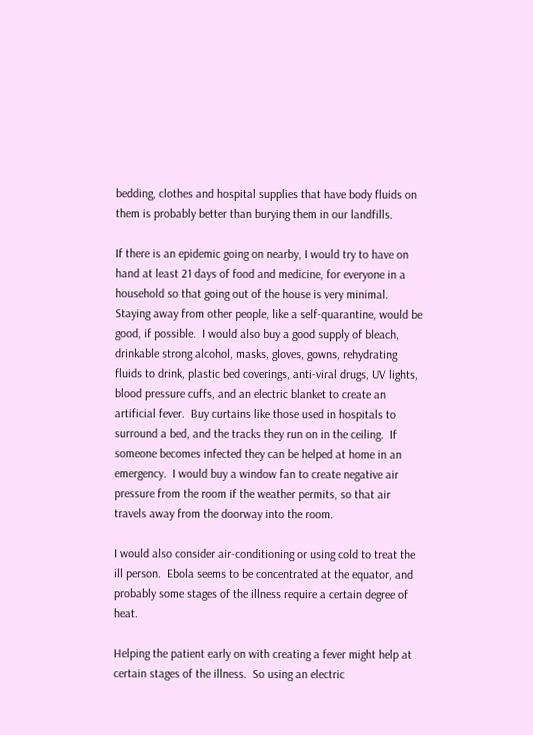bedding, clothes and hospital supplies that have body fluids on them is probably better than burying them in our landfills.

If there is an epidemic going on nearby, I would try to have on hand at least 21 days of food and medicine, for everyone in a household so that going out of the house is very minimal.  Staying away from other people, like a self-quarantine, would be good, if possible.  I would also buy a good supply of bleach, drinkable strong alcohol, masks, gloves, gowns, rehydrating fluids to drink, plastic bed coverings, anti-viral drugs, UV lights, blood pressure cuffs, and an electric blanket to create an artificial fever.  Buy curtains like those used in hospitals to surround a bed, and the tracks they run on in the ceiling.  If someone becomes infected they can be helped at home in an emergency.  I would buy a window fan to create negative air pressure from the room if the weather permits, so that air travels away from the doorway into the room.

I would also consider air-conditioning or using cold to treat the ill person.  Ebola seems to be concentrated at the equator, and probably some stages of the illness require a certain degree of heat.

Helping the patient early on with creating a fever might help at certain stages of the illness.  So using an electric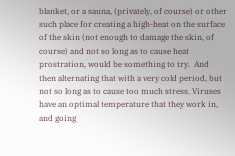blanket, or a sauna, (privately, of course) or other such place for creating a high-heat on the surface of the skin (not enough to damage the skin, of course) and not so long as to cause heat prostration, would be something to try.  And then alternating that with a very cold period, but not so long as to cause too much stress. Viruses have an optimal temperature that they work in, and going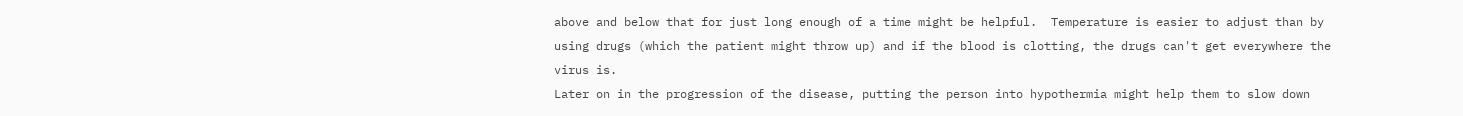above and below that for just long enough of a time might be helpful.  Temperature is easier to adjust than by using drugs (which the patient might throw up) and if the blood is clotting, the drugs can't get everywhere the virus is.
Later on in the progression of the disease, putting the person into hypothermia might help them to slow down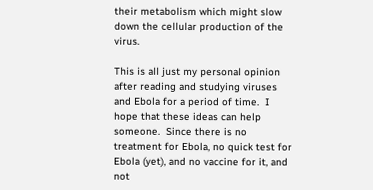their metabolism which might slow down the cellular production of the virus.

This is all just my personal opinion after reading and studying viruses and Ebola for a period of time.  I hope that these ideas can help someone.  Since there is no treatment for Ebola, no quick test for Ebola (yet), and no vaccine for it, and not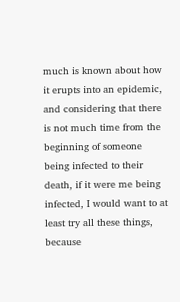much is known about how it erupts into an epidemic, and considering that there is not much time from the beginning of someone being infected to their death, if it were me being infected, I would want to at least try all these things, because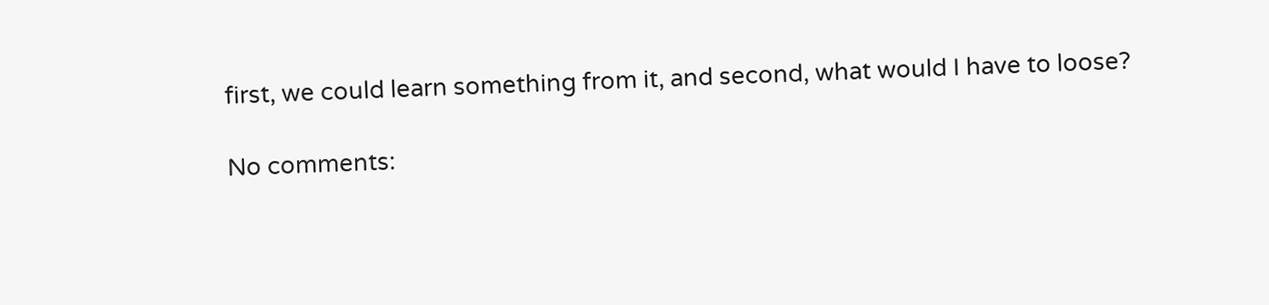first, we could learn something from it, and second, what would I have to loose?

No comments: